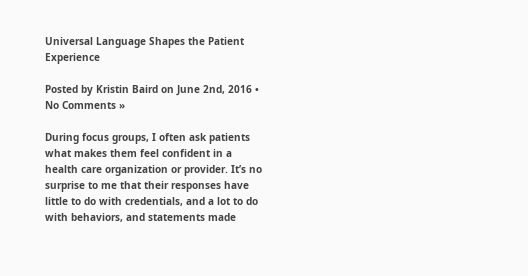Universal Language Shapes the Patient Experience

Posted by Kristin Baird on June 2nd, 2016 • No Comments »

During focus groups, I often ask patients what makes them feel confident in a health care organization or provider. It’s no surprise to me that their responses have little to do with credentials, and a lot to do with behaviors, and statements made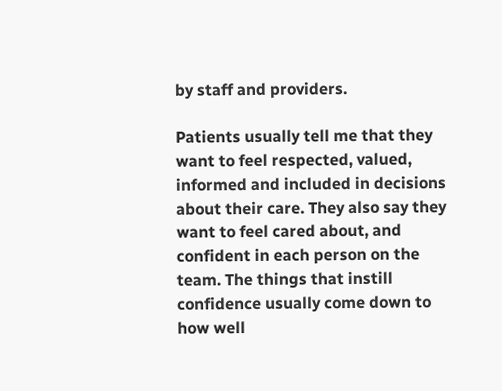by staff and providers.

Patients usually tell me that they want to feel respected, valued, informed and included in decisions about their care. They also say they want to feel cared about, and confident in each person on the team. The things that instill confidence usually come down to how well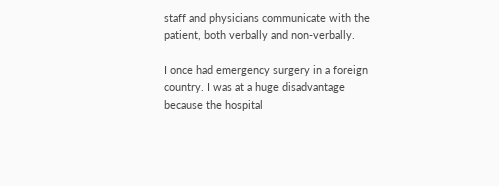staff and physicians communicate with the patient, both verbally and non-verbally.

I once had emergency surgery in a foreign country. I was at a huge disadvantage because the hospital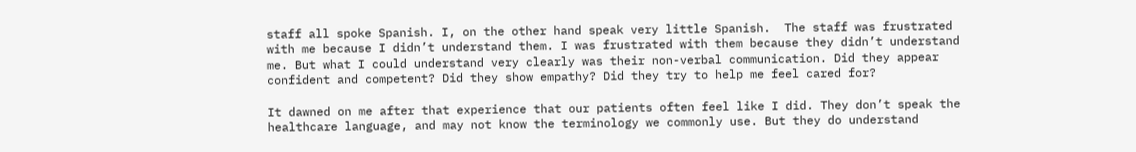staff all spoke Spanish. I, on the other hand speak very little Spanish.  The staff was frustrated with me because I didn’t understand them. I was frustrated with them because they didn’t understand me. But what I could understand very clearly was their non-verbal communication. Did they appear confident and competent? Did they show empathy? Did they try to help me feel cared for?

It dawned on me after that experience that our patients often feel like I did. They don’t speak the healthcare language, and may not know the terminology we commonly use. But they do understand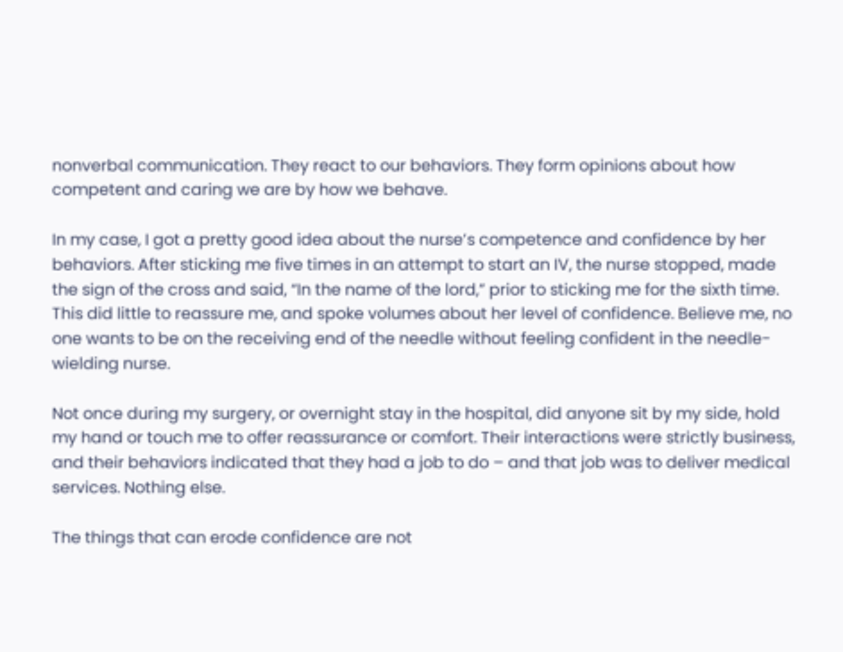nonverbal communication. They react to our behaviors. They form opinions about how competent and caring we are by how we behave.

In my case, I got a pretty good idea about the nurse’s competence and confidence by her behaviors. After sticking me five times in an attempt to start an IV, the nurse stopped, made the sign of the cross and said, “In the name of the lord,” prior to sticking me for the sixth time. This did little to reassure me, and spoke volumes about her level of confidence. Believe me, no one wants to be on the receiving end of the needle without feeling confident in the needle-wielding nurse.

Not once during my surgery, or overnight stay in the hospital, did anyone sit by my side, hold my hand or touch me to offer reassurance or comfort. Their interactions were strictly business, and their behaviors indicated that they had a job to do – and that job was to deliver medical services. Nothing else.

The things that can erode confidence are not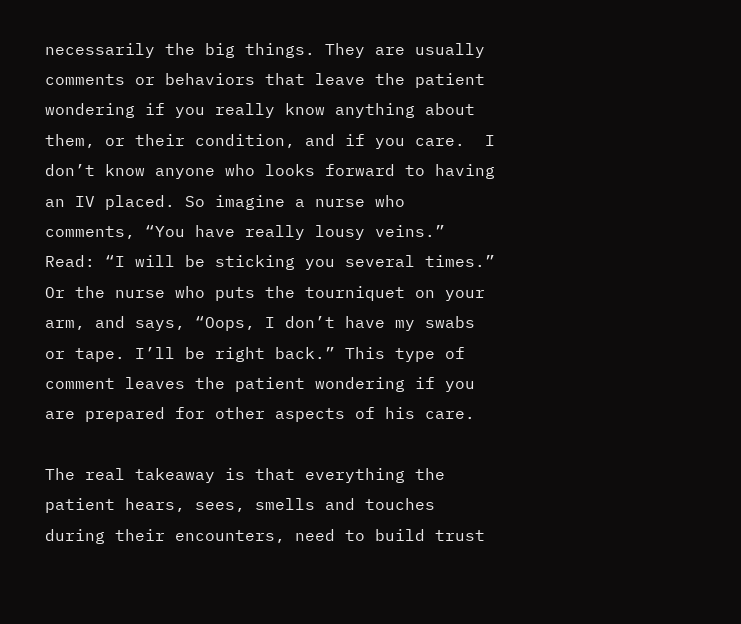necessarily the big things. They are usually comments or behaviors that leave the patient wondering if you really know anything about them, or their condition, and if you care.  I don’t know anyone who looks forward to having an IV placed. So imagine a nurse who comments, “You have really lousy veins.” Read: “I will be sticking you several times.” Or the nurse who puts the tourniquet on your arm, and says, “Oops, I don’t have my swabs or tape. I’ll be right back.” This type of comment leaves the patient wondering if you are prepared for other aspects of his care.

The real takeaway is that everything the patient hears, sees, smells and touches during their encounters, need to build trust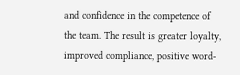and confidence in the competence of the team. The result is greater loyalty, improved compliance, positive word-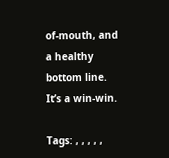of-mouth, and a healthy bottom line. It’s a win-win.

Tags: , , , , ,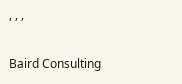, , ,

Baird Consulting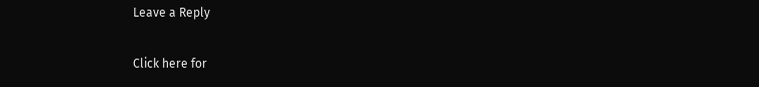Leave a Reply

Click here for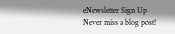eNewsletter Sign Up
Never miss a blog post!